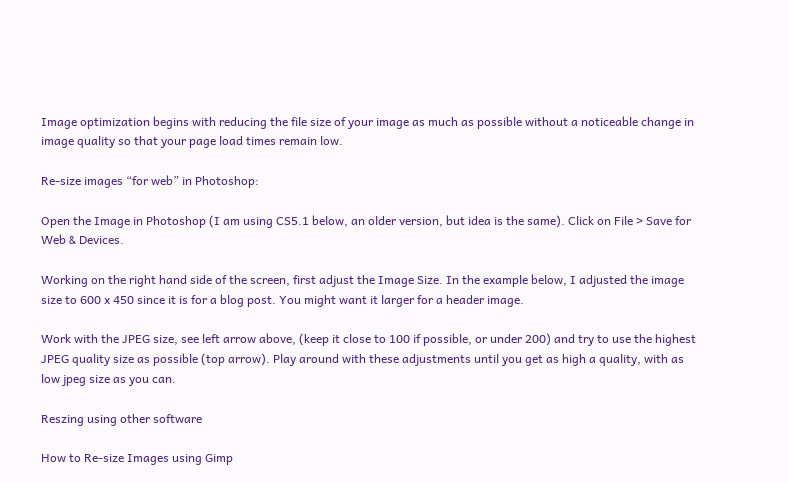Image optimization begins with reducing the file size of your image as much as possible without a noticeable change in image quality so that your page load times remain low.

Re-size images “for web” in Photoshop:

Open the Image in Photoshop (I am using CS5.1 below, an older version, but idea is the same). Click on File > Save for Web & Devices.

Working on the right hand side of the screen, first adjust the Image Size. In the example below, I adjusted the image size to 600 x 450 since it is for a blog post. You might want it larger for a header image.

Work with the JPEG size, see left arrow above, (keep it close to 100 if possible, or under 200) and try to use the highest JPEG quality size as possible (top arrow). Play around with these adjustments until you get as high a quality, with as low jpeg size as you can.

Reszing using other software

How to Re-size Images using Gimp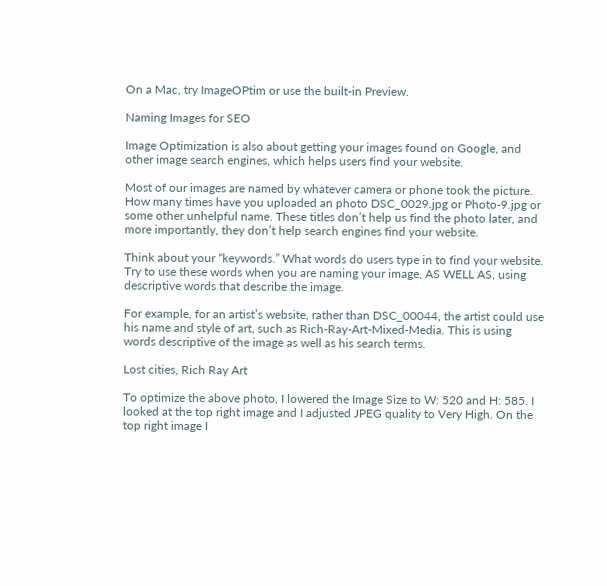On a Mac, try ImageOPtim or use the built-in Preview.

Naming Images for SEO

Image Optimization is also about getting your images found on Google, and other image search engines, which helps users find your website.

Most of our images are named by whatever camera or phone took the picture. How many times have you uploaded an photo DSC_0029.jpg or Photo-9.jpg or some other unhelpful name. These titles don’t help us find the photo later, and more importantly, they don’t help search engines find your website.

Think about your “keywords.” What words do users type in to find your website. Try to use these words when you are naming your image, AS WELL AS, using descriptive words that describe the image.

For example, for an artist’s website, rather than DSC_00044, the artist could use his name and style of art, such as Rich-Ray-Art-Mixed-Media. This is using words descriptive of the image as well as his search terms.

Lost cities, Rich Ray Art

To optimize the above photo, I lowered the Image Size to W: 520 and H: 585. I looked at the top right image and I adjusted JPEG quality to Very High. On the top right image I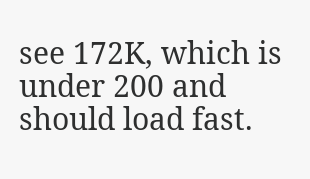see 172K, which is under 200 and should load fast.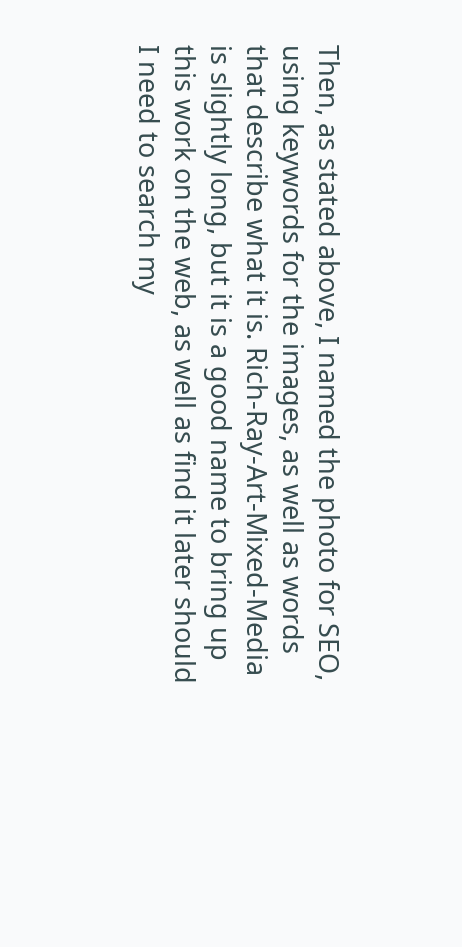Then, as stated above, I named the photo for SEO, using keywords for the images, as well as words that describe what it is. Rich-Ray-Art-Mixed-Media is slightly long, but it is a good name to bring up this work on the web, as well as find it later should I need to search my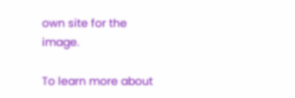own site for the image.

To learn more about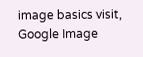image basics visit, Google Image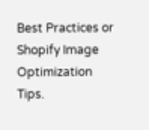Best Practices or Shopify Image Optimization Tips.